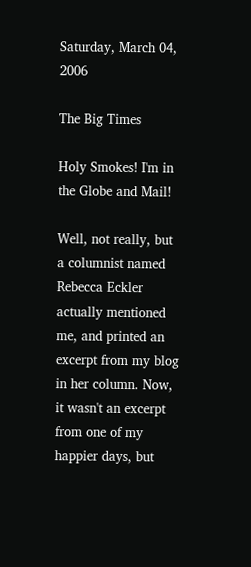Saturday, March 04, 2006

The Big Times

Holy Smokes! I'm in the Globe and Mail!

Well, not really, but a columnist named Rebecca Eckler actually mentioned me, and printed an excerpt from my blog in her column. Now, it wasn't an excerpt from one of my happier days, but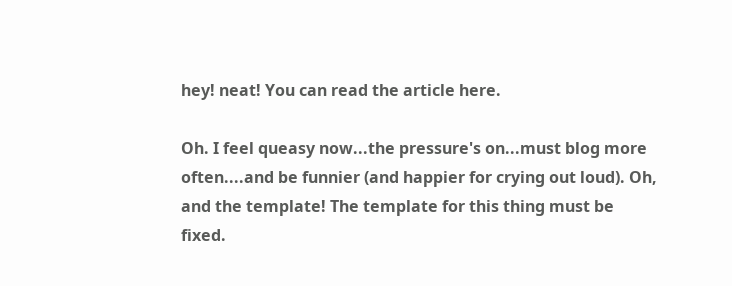hey! neat! You can read the article here.

Oh. I feel queasy now...the pressure's on...must blog more often....and be funnier (and happier for crying out loud). Oh, and the template! The template for this thing must be fixed.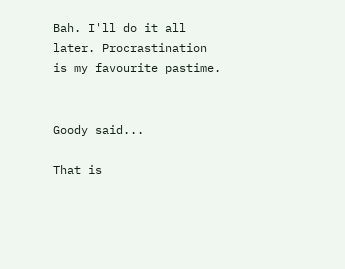Bah. I'll do it all later. Procrastination is my favourite pastime.


Goody said...

That is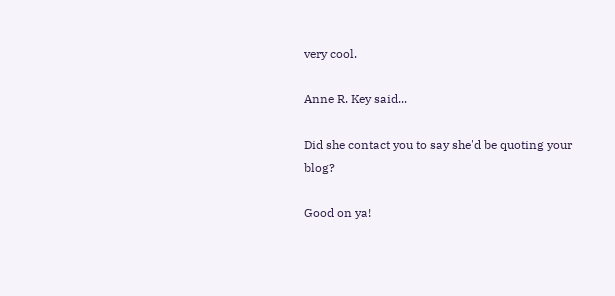very cool.

Anne R. Key said...

Did she contact you to say she'd be quoting your blog?

Good on ya!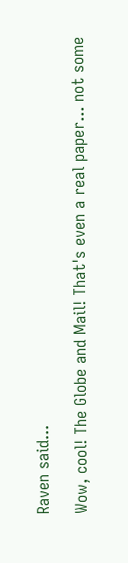Raven said...

Wow, cool! The Globe and Mail! That's even a real paper... not some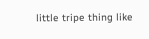little tripe thing like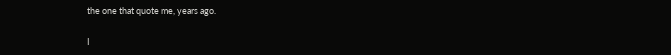the one that quote me, years ago.

I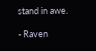stand in awe.

- Raven